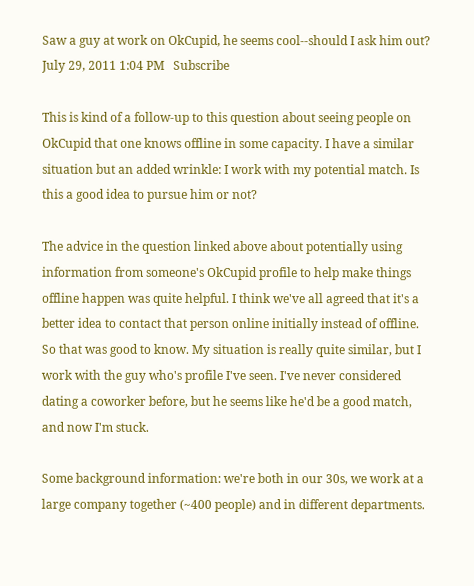Saw a guy at work on OkCupid, he seems cool--should I ask him out?
July 29, 2011 1:04 PM   Subscribe

This is kind of a follow-up to this question about seeing people on OkCupid that one knows offline in some capacity. I have a similar situation but an added wrinkle: I work with my potential match. Is this a good idea to pursue him or not?

The advice in the question linked above about potentially using information from someone's OkCupid profile to help make things offline happen was quite helpful. I think we've all agreed that it's a better idea to contact that person online initially instead of offline. So that was good to know. My situation is really quite similar, but I work with the guy who's profile I've seen. I've never considered dating a coworker before, but he seems like he'd be a good match, and now I'm stuck.

Some background information: we're both in our 30s, we work at a large company together (~400 people) and in different departments.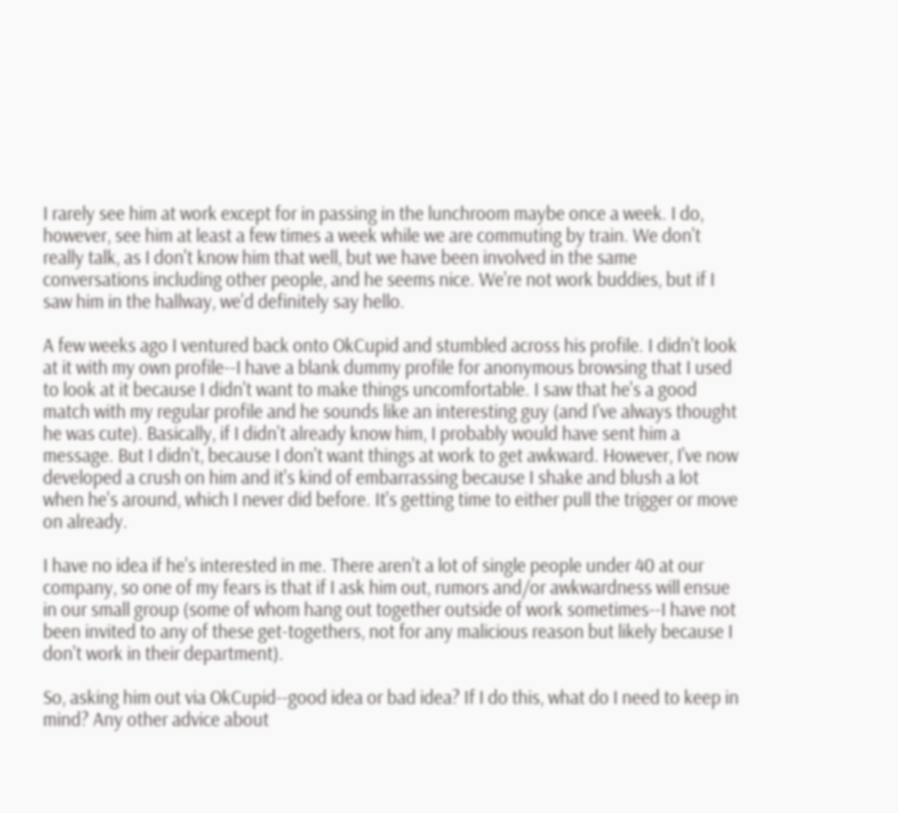I rarely see him at work except for in passing in the lunchroom maybe once a week. I do, however, see him at least a few times a week while we are commuting by train. We don't really talk, as I don't know him that well, but we have been involved in the same conversations including other people, and he seems nice. We're not work buddies, but if I saw him in the hallway, we'd definitely say hello.

A few weeks ago I ventured back onto OkCupid and stumbled across his profile. I didn't look at it with my own profile--I have a blank dummy profile for anonymous browsing that I used to look at it because I didn't want to make things uncomfortable. I saw that he's a good match with my regular profile and he sounds like an interesting guy (and I've always thought he was cute). Basically, if I didn't already know him, I probably would have sent him a message. But I didn't, because I don't want things at work to get awkward. However, I've now developed a crush on him and it's kind of embarrassing because I shake and blush a lot when he's around, which I never did before. It's getting time to either pull the trigger or move on already.

I have no idea if he's interested in me. There aren't a lot of single people under 40 at our company, so one of my fears is that if I ask him out, rumors and/or awkwardness will ensue in our small group (some of whom hang out together outside of work sometimes--I have not been invited to any of these get-togethers, not for any malicious reason but likely because I don't work in their department).

So, asking him out via OkCupid--good idea or bad idea? If I do this, what do I need to keep in mind? Any other advice about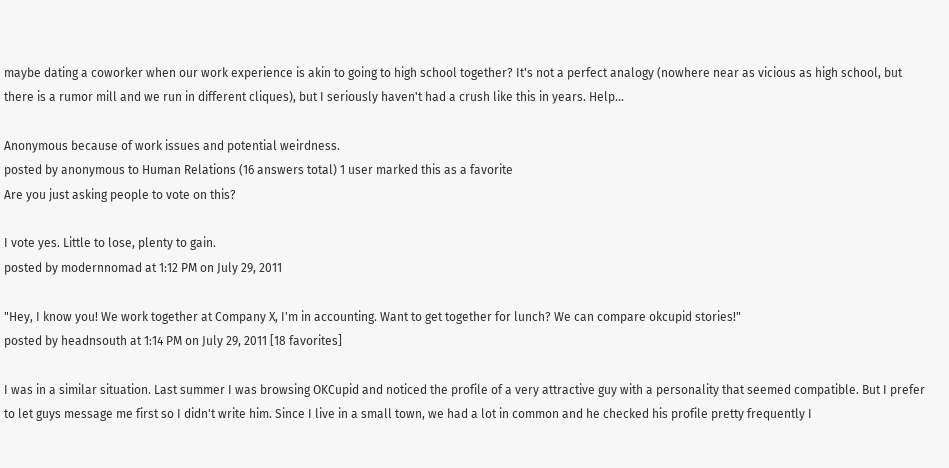maybe dating a coworker when our work experience is akin to going to high school together? It's not a perfect analogy (nowhere near as vicious as high school, but there is a rumor mill and we run in different cliques), but I seriously haven't had a crush like this in years. Help...

Anonymous because of work issues and potential weirdness.
posted by anonymous to Human Relations (16 answers total) 1 user marked this as a favorite
Are you just asking people to vote on this?

I vote yes. Little to lose, plenty to gain.
posted by modernnomad at 1:12 PM on July 29, 2011

"Hey, I know you! We work together at Company X, I'm in accounting. Want to get together for lunch? We can compare okcupid stories!"
posted by headnsouth at 1:14 PM on July 29, 2011 [18 favorites]

I was in a similar situation. Last summer I was browsing OKCupid and noticed the profile of a very attractive guy with a personality that seemed compatible. But I prefer to let guys message me first so I didn't write him. Since I live in a small town, we had a lot in common and he checked his profile pretty frequently I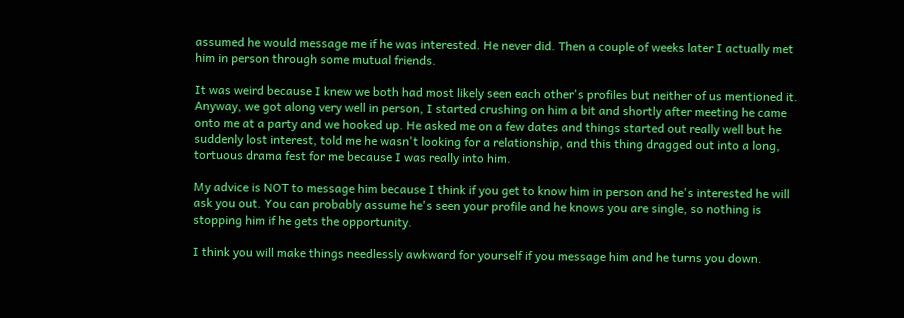assumed he would message me if he was interested. He never did. Then a couple of weeks later I actually met him in person through some mutual friends.

It was weird because I knew we both had most likely seen each other's profiles but neither of us mentioned it. Anyway, we got along very well in person, I started crushing on him a bit and shortly after meeting he came onto me at a party and we hooked up. He asked me on a few dates and things started out really well but he suddenly lost interest, told me he wasn't looking for a relationship, and this thing dragged out into a long, tortuous drama fest for me because I was really into him.

My advice is NOT to message him because I think if you get to know him in person and he's interested he will ask you out. You can probably assume he's seen your profile and he knows you are single, so nothing is stopping him if he gets the opportunity.

I think you will make things needlessly awkward for yourself if you message him and he turns you down.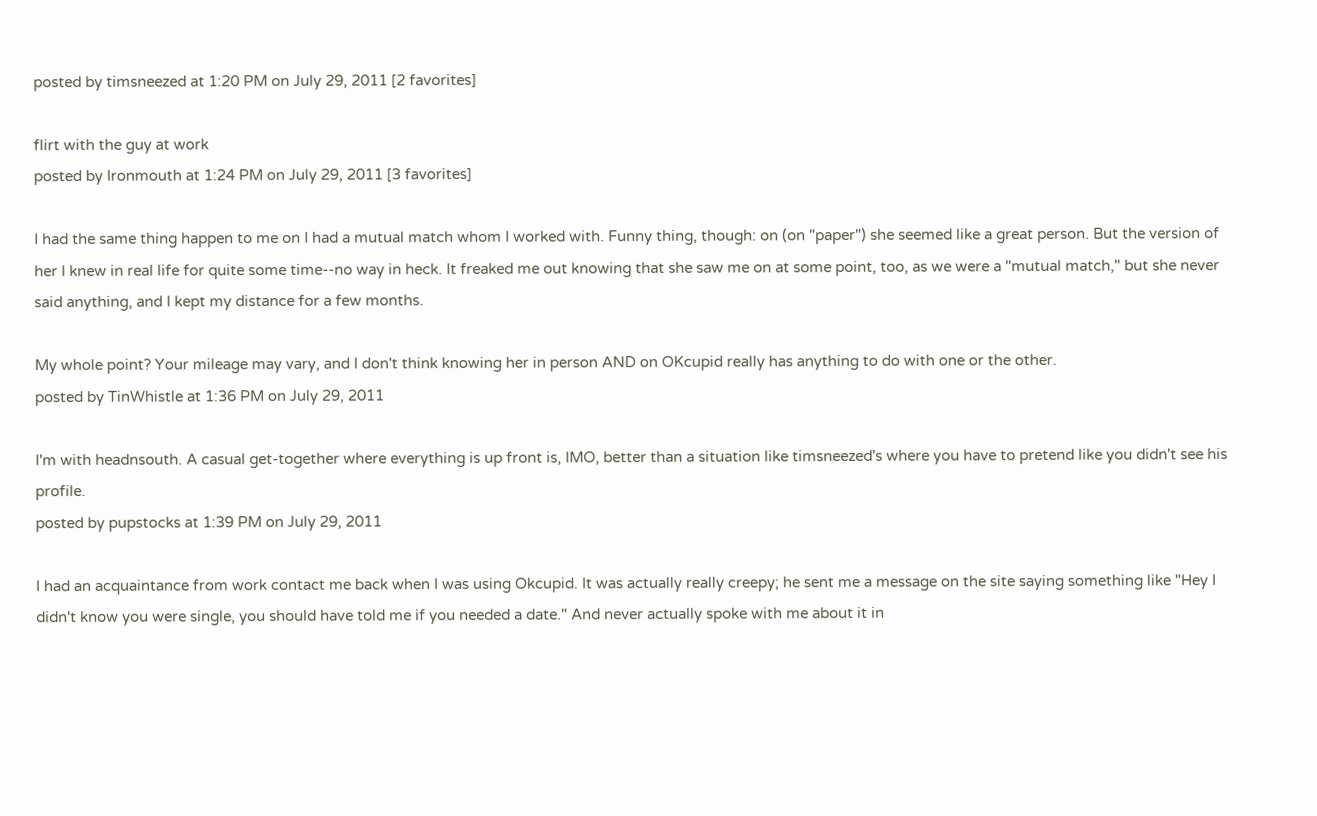posted by timsneezed at 1:20 PM on July 29, 2011 [2 favorites]

flirt with the guy at work
posted by Ironmouth at 1:24 PM on July 29, 2011 [3 favorites]

I had the same thing happen to me on I had a mutual match whom I worked with. Funny thing, though: on (on "paper") she seemed like a great person. But the version of her I knew in real life for quite some time--no way in heck. It freaked me out knowing that she saw me on at some point, too, as we were a "mutual match," but she never said anything, and I kept my distance for a few months.

My whole point? Your mileage may vary, and I don't think knowing her in person AND on OKcupid really has anything to do with one or the other.
posted by TinWhistle at 1:36 PM on July 29, 2011

I'm with headnsouth. A casual get-together where everything is up front is, IMO, better than a situation like timsneezed's where you have to pretend like you didn't see his profile.
posted by pupstocks at 1:39 PM on July 29, 2011

I had an acquaintance from work contact me back when I was using Okcupid. It was actually really creepy; he sent me a message on the site saying something like "Hey I didn't know you were single, you should have told me if you needed a date." And never actually spoke with me about it in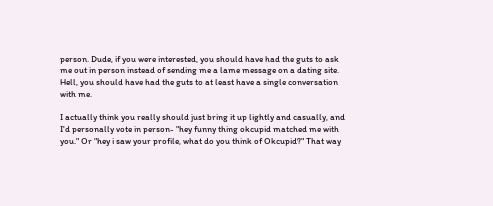person. Dude, if you were interested, you should have had the guts to ask me out in person instead of sending me a lame message on a dating site. Hell, you should have had the guts to at least have a single conversation with me.

I actually think you really should just bring it up lightly and casually, and I'd personally vote in person- "hey funny thing okcupid matched me with you." Or "hey i saw your profile, what do you think of Okcupid?" That way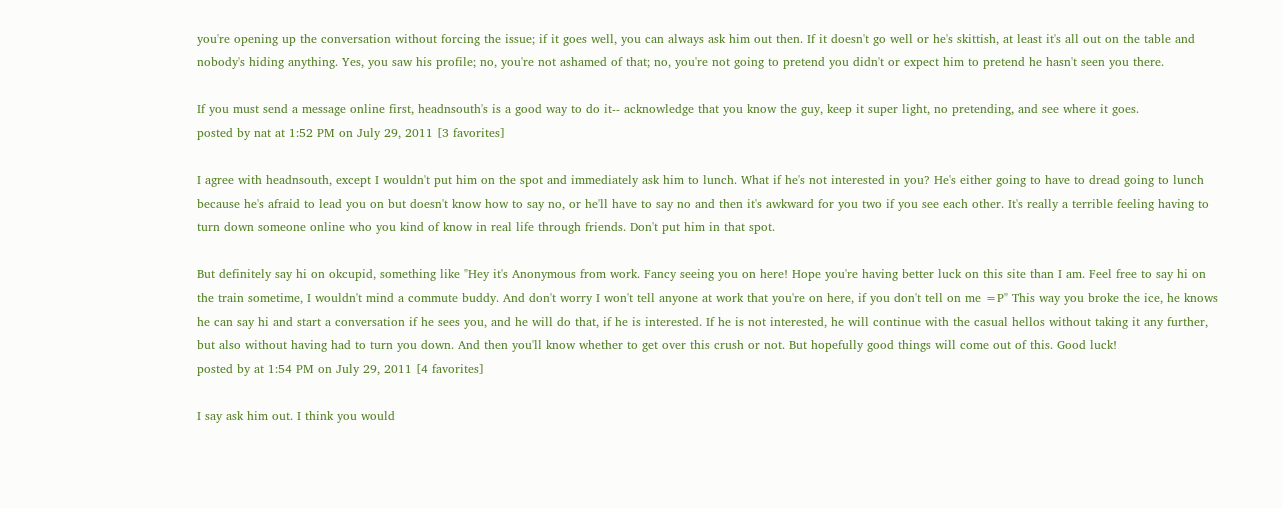you're opening up the conversation without forcing the issue; if it goes well, you can always ask him out then. If it doesn't go well or he's skittish, at least it's all out on the table and nobody's hiding anything. Yes, you saw his profile; no, you're not ashamed of that; no, you're not going to pretend you didn't or expect him to pretend he hasn't seen you there.

If you must send a message online first, headnsouth's is a good way to do it-- acknowledge that you know the guy, keep it super light, no pretending, and see where it goes.
posted by nat at 1:52 PM on July 29, 2011 [3 favorites]

I agree with headnsouth, except I wouldn't put him on the spot and immediately ask him to lunch. What if he's not interested in you? He's either going to have to dread going to lunch because he's afraid to lead you on but doesn't know how to say no, or he'll have to say no and then it's awkward for you two if you see each other. It's really a terrible feeling having to turn down someone online who you kind of know in real life through friends. Don't put him in that spot.

But definitely say hi on okcupid, something like "Hey it's Anonymous from work. Fancy seeing you on here! Hope you're having better luck on this site than I am. Feel free to say hi on the train sometime, I wouldn't mind a commute buddy. And don't worry I won't tell anyone at work that you're on here, if you don't tell on me =P" This way you broke the ice, he knows he can say hi and start a conversation if he sees you, and he will do that, if he is interested. If he is not interested, he will continue with the casual hellos without taking it any further, but also without having had to turn you down. And then you'll know whether to get over this crush or not. But hopefully good things will come out of this. Good luck!
posted by at 1:54 PM on July 29, 2011 [4 favorites]

I say ask him out. I think you would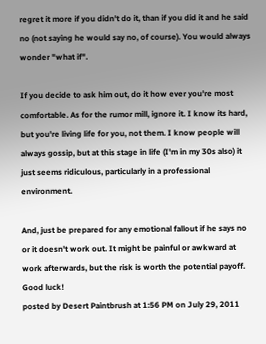regret it more if you didn't do it, than if you did it and he said no (not saying he would say no, of course). You would always wonder "what if".

If you decide to ask him out, do it how ever you're most comfortable. As for the rumor mill, ignore it. I know its hard, but you're living life for you, not them. I know people will always gossip, but at this stage in life (I'm in my 30s also) it just seems ridiculous, particularly in a professional environment.

And, just be prepared for any emotional fallout if he says no or it doesn't work out. It might be painful or awkward at work afterwards, but the risk is worth the potential payoff. Good luck!
posted by Desert Paintbrush at 1:56 PM on July 29, 2011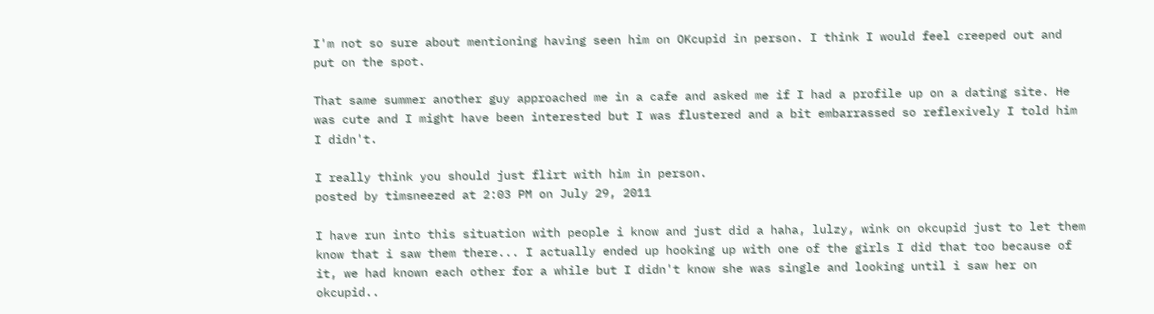I'm not so sure about mentioning having seen him on OKcupid in person. I think I would feel creeped out and put on the spot.

That same summer another guy approached me in a cafe and asked me if I had a profile up on a dating site. He was cute and I might have been interested but I was flustered and a bit embarrassed so reflexively I told him I didn't.

I really think you should just flirt with him in person.
posted by timsneezed at 2:03 PM on July 29, 2011

I have run into this situation with people i know and just did a haha, lulzy, wink on okcupid just to let them know that i saw them there... I actually ended up hooking up with one of the girls I did that too because of it, we had known each other for a while but I didn't know she was single and looking until i saw her on okcupid..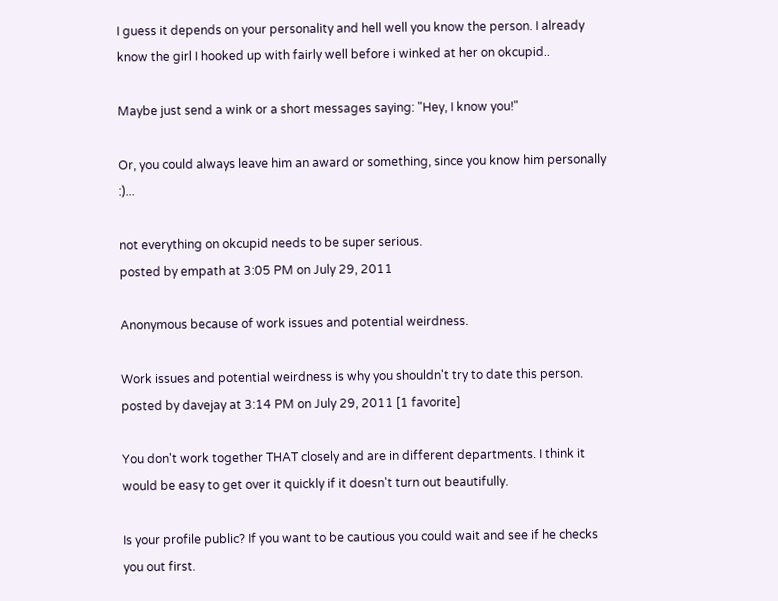I guess it depends on your personality and hell well you know the person. I already know the girl I hooked up with fairly well before i winked at her on okcupid..

Maybe just send a wink or a short messages saying: "Hey, I know you!"

Or, you could always leave him an award or something, since you know him personally :)...

not everything on okcupid needs to be super serious.
posted by empath at 3:05 PM on July 29, 2011

Anonymous because of work issues and potential weirdness.

Work issues and potential weirdness is why you shouldn't try to date this person.
posted by davejay at 3:14 PM on July 29, 2011 [1 favorite]

You don't work together THAT closely and are in different departments. I think it would be easy to get over it quickly if it doesn't turn out beautifully.

Is your profile public? If you want to be cautious you could wait and see if he checks you out first.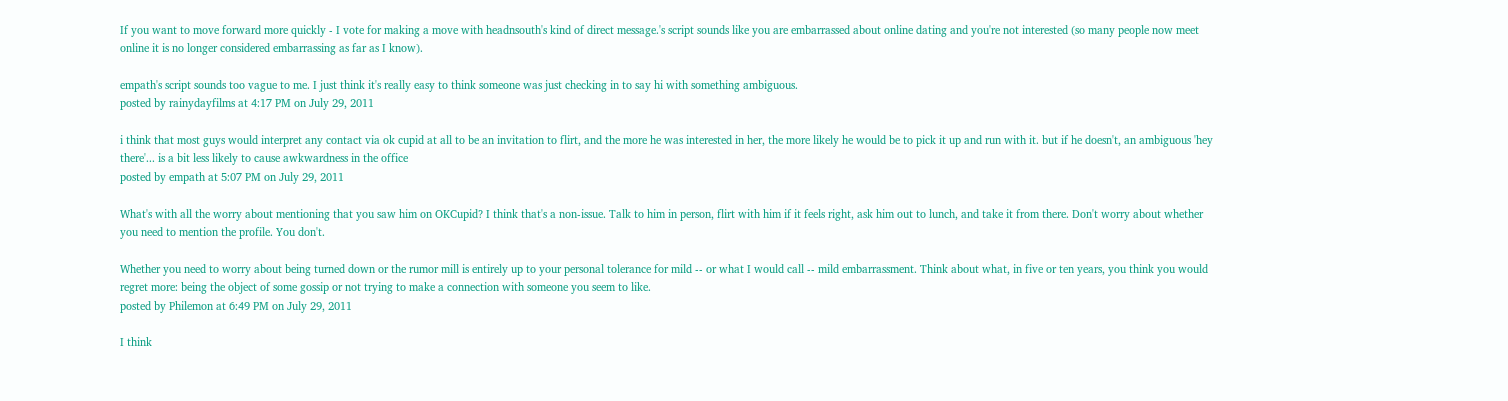If you want to move forward more quickly - I vote for making a move with headnsouth's kind of direct message.'s script sounds like you are embarrassed about online dating and you're not interested (so many people now meet online it is no longer considered embarrassing as far as I know).

empath's script sounds too vague to me. I just think it's really easy to think someone was just checking in to say hi with something ambiguous.
posted by rainydayfilms at 4:17 PM on July 29, 2011

i think that most guys would interpret any contact via ok cupid at all to be an invitation to flirt, and the more he was interested in her, the more likely he would be to pick it up and run with it. but if he doesn't, an ambiguous 'hey there'... is a bit less likely to cause awkwardness in the office
posted by empath at 5:07 PM on July 29, 2011

What's with all the worry about mentioning that you saw him on OKCupid? I think that's a non-issue. Talk to him in person, flirt with him if it feels right, ask him out to lunch, and take it from there. Don't worry about whether you need to mention the profile. You don't.

Whether you need to worry about being turned down or the rumor mill is entirely up to your personal tolerance for mild -- or what I would call -- mild embarrassment. Think about what, in five or ten years, you think you would regret more: being the object of some gossip or not trying to make a connection with someone you seem to like.
posted by Philemon at 6:49 PM on July 29, 2011

I think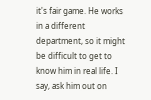it's fair game. He works in a different department, so it might be difficult to get to know him in real life. I say, ask him out on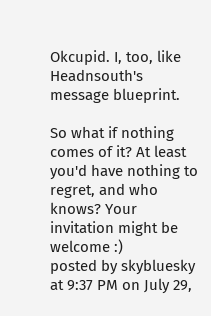Okcupid. I, too, like Headnsouth's message blueprint.

So what if nothing comes of it? At least you'd have nothing to regret, and who knows? Your invitation might be welcome :)
posted by skybluesky at 9:37 PM on July 29,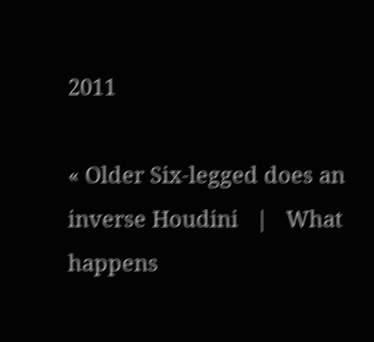2011

« Older Six-legged does an inverse Houdini   |   What happens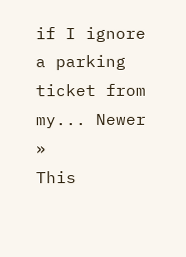if I ignore a parking ticket from my... Newer »
This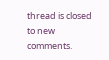thread is closed to new comments.